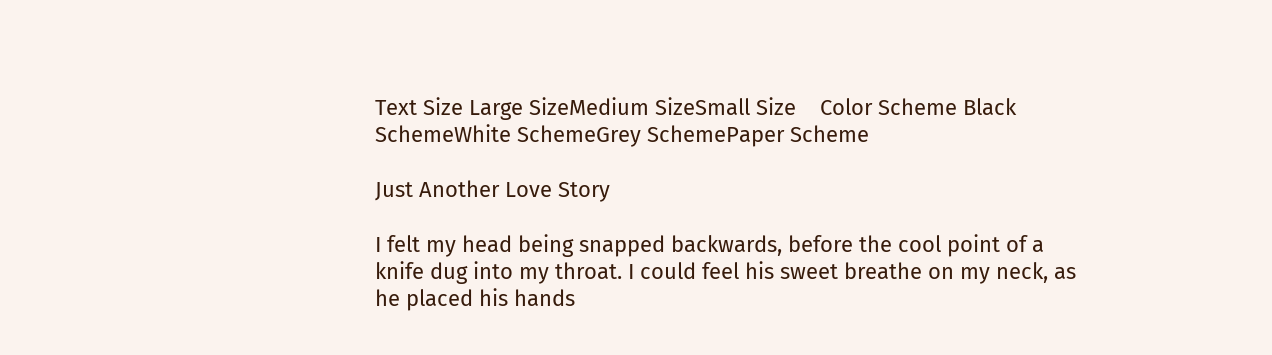Text Size Large SizeMedium SizeSmall Size    Color Scheme Black SchemeWhite SchemeGrey SchemePaper Scheme

Just Another Love Story

I felt my head being snapped backwards, before the cool point of a knife dug into my throat. I could feel his sweet breathe on my neck, as he placed his hands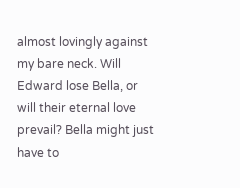almost lovingly against my bare neck. Will Edward lose Bella, or will their eternal love prevail? Bella might just have to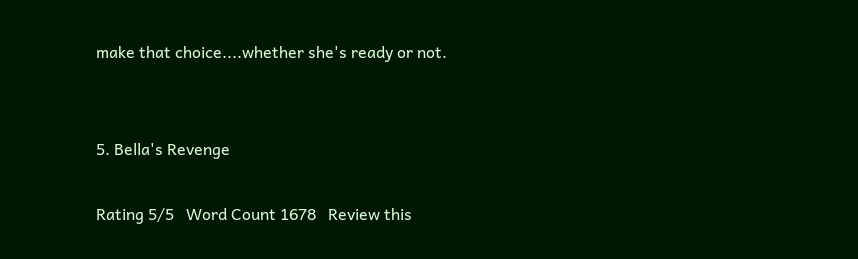make that choice....whether she's ready or not.


5. Bella's Revenge

Rating 5/5   Word Count 1678   Review this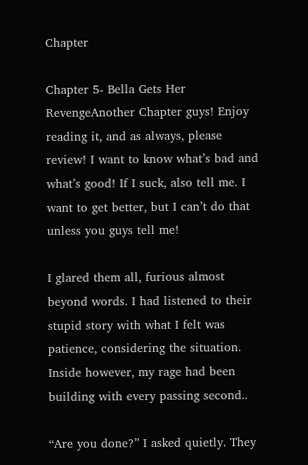Chapter

Chapter 5- Bella Gets Her RevengeAnother Chapter guys! Enjoy reading it, and as always, please review! I want to know what’s bad and what’s good! If I suck, also tell me. I want to get better, but I can’t do that unless you guys tell me!

I glared them all, furious almost beyond words. I had listened to their stupid story with what I felt was patience, considering the situation. Inside however, my rage had been building with every passing second..

“Are you done?” I asked quietly. They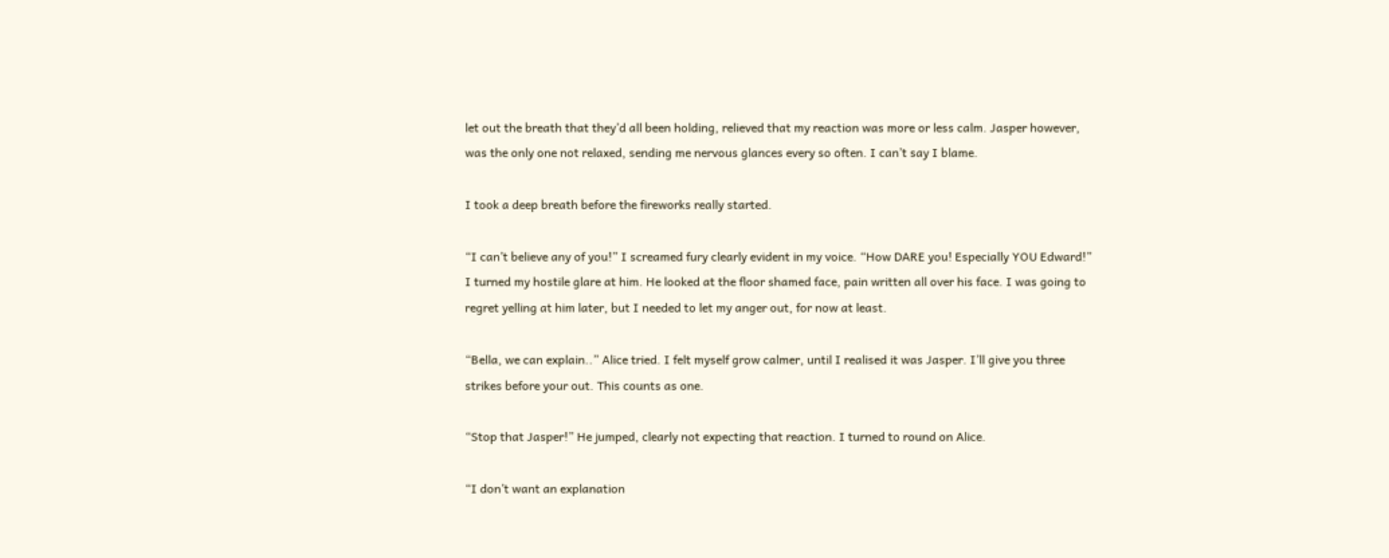let out the breath that they’d all been holding, relieved that my reaction was more or less calm. Jasper however, was the only one not relaxed, sending me nervous glances every so often. I can’t say I blame.

I took a deep breath before the fireworks really started.

“I can’t believe any of you!” I screamed fury clearly evident in my voice. “How DARE you! Especially YOU Edward!” I turned my hostile glare at him. He looked at the floor shamed face, pain written all over his face. I was going to regret yelling at him later, but I needed to let my anger out, for now at least.

“Bella, we can explain..” Alice tried. I felt myself grow calmer, until I realised it was Jasper. I’ll give you three strikes before your out. This counts as one.

“Stop that Jasper!” He jumped, clearly not expecting that reaction. I turned to round on Alice.

“I don’t want an explanation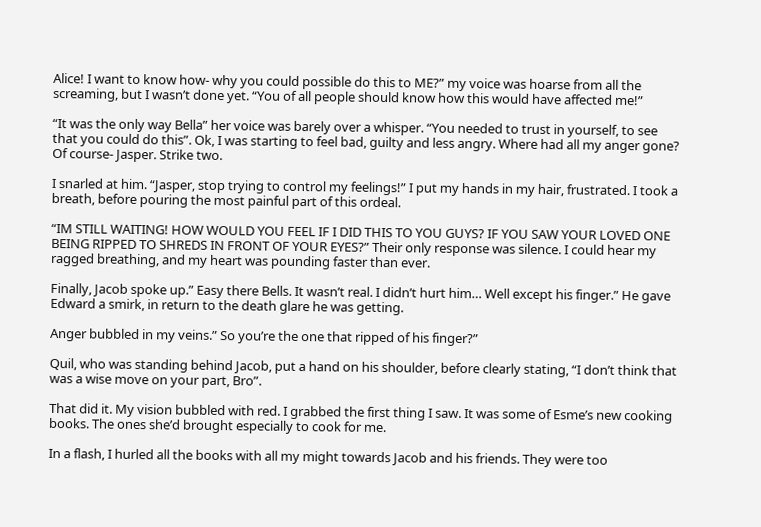Alice! I want to know how- why you could possible do this to ME?” my voice was hoarse from all the screaming, but I wasn’t done yet. “You of all people should know how this would have affected me!”

“It was the only way Bella” her voice was barely over a whisper. “You needed to trust in yourself, to see that you could do this”. Ok, I was starting to feel bad, guilty and less angry. Where had all my anger gone? Of course- Jasper. Strike two.

I snarled at him. “Jasper, stop trying to control my feelings!” I put my hands in my hair, frustrated. I took a breath, before pouring the most painful part of this ordeal.

“IM STILL WAITING! HOW WOULD YOU FEEL IF I DID THIS TO YOU GUYS? IF YOU SAW YOUR LOVED ONE BEING RIPPED TO SHREDS IN FRONT OF YOUR EYES?” Their only response was silence. I could hear my ragged breathing, and my heart was pounding faster than ever.

Finally, Jacob spoke up.” Easy there Bells. It wasn’t real. I didn’t hurt him… Well except his finger.” He gave Edward a smirk, in return to the death glare he was getting.

Anger bubbled in my veins.” So you’re the one that ripped of his finger?”

Quil, who was standing behind Jacob, put a hand on his shoulder, before clearly stating, “I don’t think that was a wise move on your part, Bro”.

That did it. My vision bubbled with red. I grabbed the first thing I saw. It was some of Esme’s new cooking books. The ones she’d brought especially to cook for me.

In a flash, I hurled all the books with all my might towards Jacob and his friends. They were too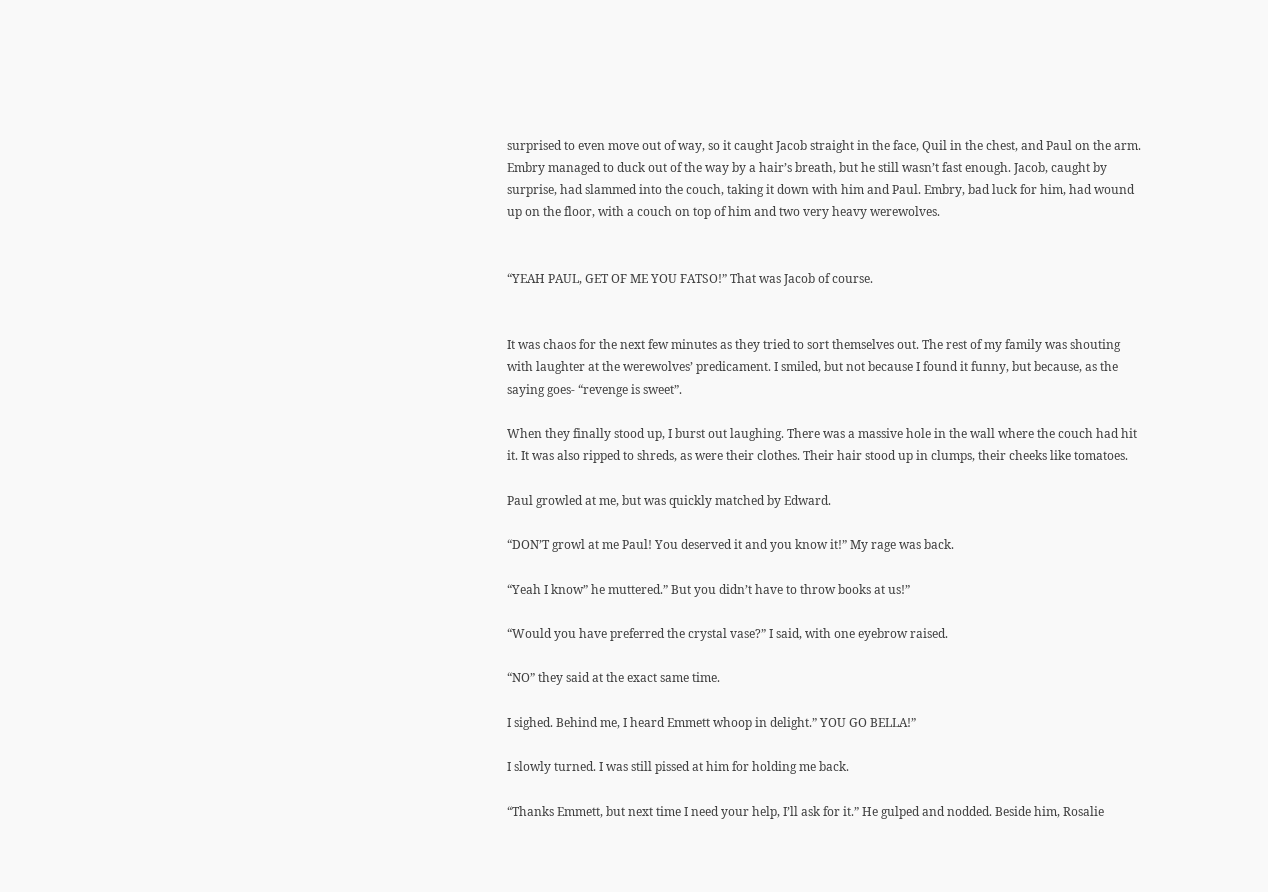surprised to even move out of way, so it caught Jacob straight in the face, Quil in the chest, and Paul on the arm. Embry managed to duck out of the way by a hair’s breath, but he still wasn’t fast enough. Jacob, caught by surprise, had slammed into the couch, taking it down with him and Paul. Embry, bad luck for him, had wound up on the floor, with a couch on top of him and two very heavy werewolves.


“YEAH PAUL, GET OF ME YOU FATSO!” That was Jacob of course.


It was chaos for the next few minutes as they tried to sort themselves out. The rest of my family was shouting with laughter at the werewolves’ predicament. I smiled, but not because I found it funny, but because, as the saying goes- “revenge is sweet”.

When they finally stood up, I burst out laughing. There was a massive hole in the wall where the couch had hit it. It was also ripped to shreds, as were their clothes. Their hair stood up in clumps, their cheeks like tomatoes.

Paul growled at me, but was quickly matched by Edward.

“DON’T growl at me Paul! You deserved it and you know it!” My rage was back.

“Yeah I know” he muttered.” But you didn’t have to throw books at us!”

“Would you have preferred the crystal vase?” I said, with one eyebrow raised.

“NO” they said at the exact same time.

I sighed. Behind me, I heard Emmett whoop in delight.” YOU GO BELLA!”

I slowly turned. I was still pissed at him for holding me back.

“Thanks Emmett, but next time I need your help, I’ll ask for it.” He gulped and nodded. Beside him, Rosalie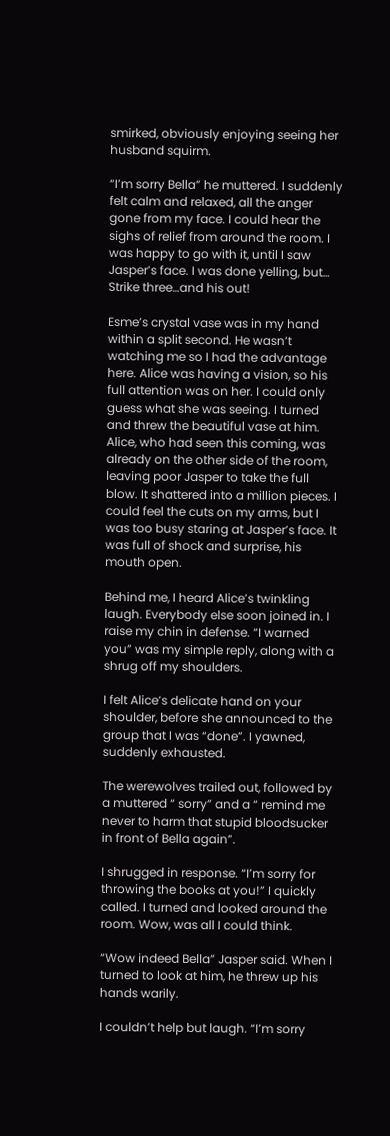smirked, obviously enjoying seeing her husband squirm.

“I’m sorry Bella” he muttered. I suddenly felt calm and relaxed, all the anger gone from my face. I could hear the sighs of relief from around the room. I was happy to go with it, until I saw Jasper’s face. I was done yelling, but… Strike three…and his out!

Esme’s crystal vase was in my hand within a split second. He wasn’t watching me so I had the advantage here. Alice was having a vision, so his full attention was on her. I could only guess what she was seeing. I turned and threw the beautiful vase at him. Alice, who had seen this coming, was already on the other side of the room, leaving poor Jasper to take the full blow. It shattered into a million pieces. I could feel the cuts on my arms, but I was too busy staring at Jasper’s face. It was full of shock and surprise, his mouth open.

Behind me, I heard Alice’s twinkling laugh. Everybody else soon joined in. I raise my chin in defense. “I warned you” was my simple reply, along with a shrug off my shoulders.

I felt Alice’s delicate hand on your shoulder, before she announced to the group that I was “done”. I yawned, suddenly exhausted.

The werewolves trailed out, followed by a muttered “ sorry” and a “ remind me never to harm that stupid bloodsucker in front of Bella again”.

I shrugged in response. “I’m sorry for throwing the books at you!” I quickly called. I turned and looked around the room. Wow, was all I could think.

“Wow indeed Bella” Jasper said. When I turned to look at him, he threw up his hands warily.

I couldn’t help but laugh. “I’m sorry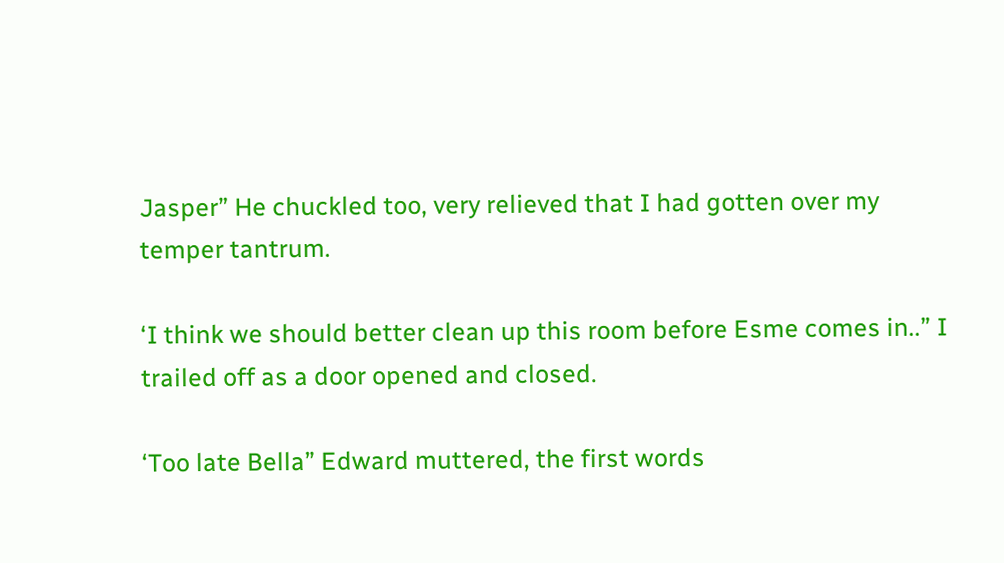Jasper” He chuckled too, very relieved that I had gotten over my temper tantrum.

‘I think we should better clean up this room before Esme comes in..” I trailed off as a door opened and closed.

‘Too late Bella” Edward muttered, the first words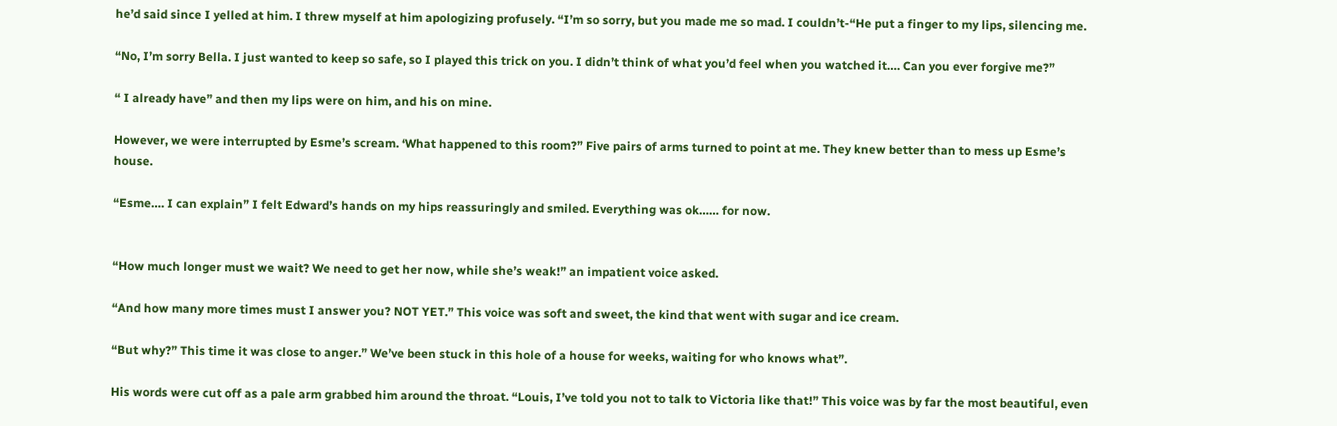he’d said since I yelled at him. I threw myself at him apologizing profusely. “I’m so sorry, but you made me so mad. I couldn’t-“He put a finger to my lips, silencing me.

“No, I’m sorry Bella. I just wanted to keep so safe, so I played this trick on you. I didn’t think of what you’d feel when you watched it…. Can you ever forgive me?”

“ I already have” and then my lips were on him, and his on mine.

However, we were interrupted by Esme’s scream. ‘What happened to this room?” Five pairs of arms turned to point at me. They knew better than to mess up Esme’s house.

“Esme…. I can explain” I felt Edward’s hands on my hips reassuringly and smiled. Everything was ok…… for now.


“How much longer must we wait? We need to get her now, while she’s weak!” an impatient voice asked.

“And how many more times must I answer you? NOT YET.” This voice was soft and sweet, the kind that went with sugar and ice cream.

“But why?” This time it was close to anger.” We’ve been stuck in this hole of a house for weeks, waiting for who knows what”.

His words were cut off as a pale arm grabbed him around the throat. “Louis, I’ve told you not to talk to Victoria like that!” This voice was by far the most beautiful, even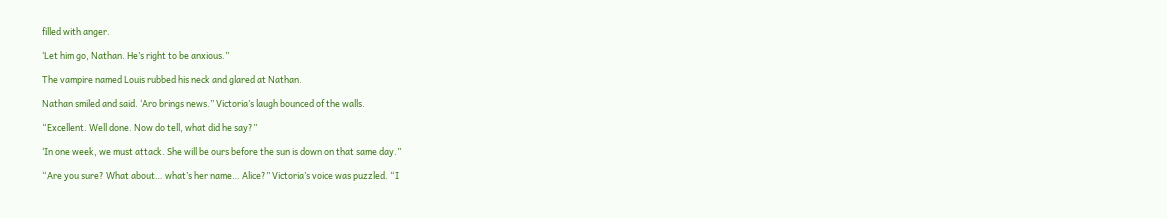filled with anger.

‘Let him go, Nathan. He’s right to be anxious.”

The vampire named Louis rubbed his neck and glared at Nathan.

Nathan smiled and said. ‘Aro brings news.” Victoria’s laugh bounced of the walls.

“Excellent. Well done. Now do tell, what did he say?”

‘In one week, we must attack. She will be ours before the sun is down on that same day.”

“Are you sure? What about… what’s her name… Alice?” Victoria’s voice was puzzled. “I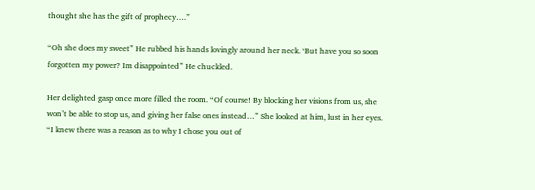thought she has the gift of prophecy….”

“Oh she does my sweet” He rubbed his hands lovingly around her neck. ‘But have you so soon forgotten my power? Im disappointed” He chuckled.

Her delighted gasp once more filled the room. “Of course! By blocking her visions from us, she won’t be able to stop us, and giving her false ones instead…” She looked at him, lust in her eyes. “I knew there was a reason as to why I chose you out of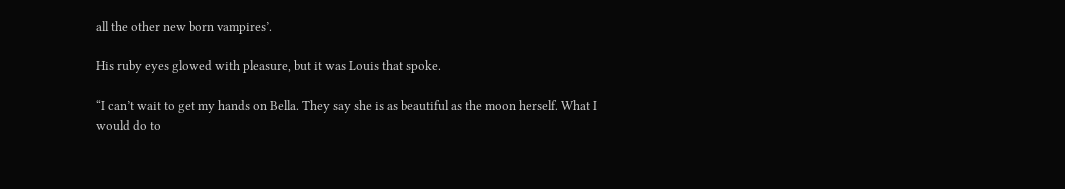all the other new born vampires’.

His ruby eyes glowed with pleasure, but it was Louis that spoke.

“I can’t wait to get my hands on Bella. They say she is as beautiful as the moon herself. What I would do to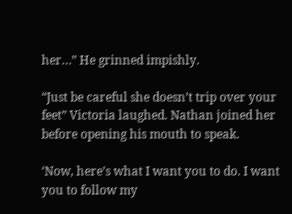her…” He grinned impishly.

“Just be careful she doesn’t trip over your feet” Victoria laughed. Nathan joined her before opening his mouth to speak.

‘Now, here’s what I want you to do. I want you to follow my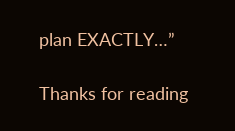plan EXACTLY…”

Thanks for reading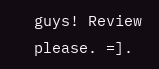guys! Review please. =].